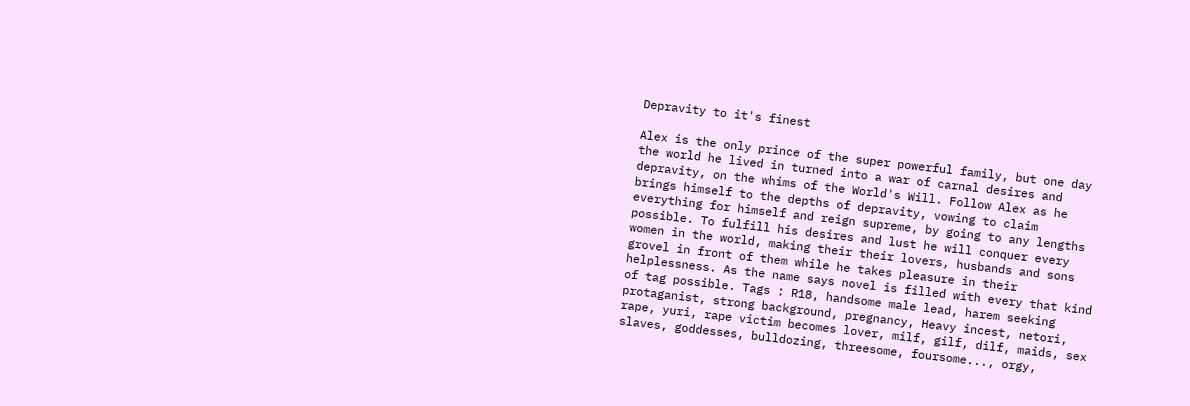Depravity to it's finest

Alex is the only prince of the super powerful family, but one day the world he lived in turned into a war of carnal desires and depravity, on the whims of the World's Will. Follow Alex as he brings himself to the depths of depravity, vowing to claim everything for himself and reign supreme, by going to any lengths possible. To fulfill his desires and lust he will conquer every women in the world, making their their lovers, husbands and sons grovel in front of them while he takes pleasure in their helplessness. As the name says novel is filled with every that kind of tag possible. Tags : R18, handsome male lead, harem seeking protaganist, strong background, pregnancy, Heavy incest, netori, rape, yuri, rape victim becomes lover, milf, gilf, dilf, maids, sex slaves, goddesses, bulldozing, threesome, foursome..., orgy,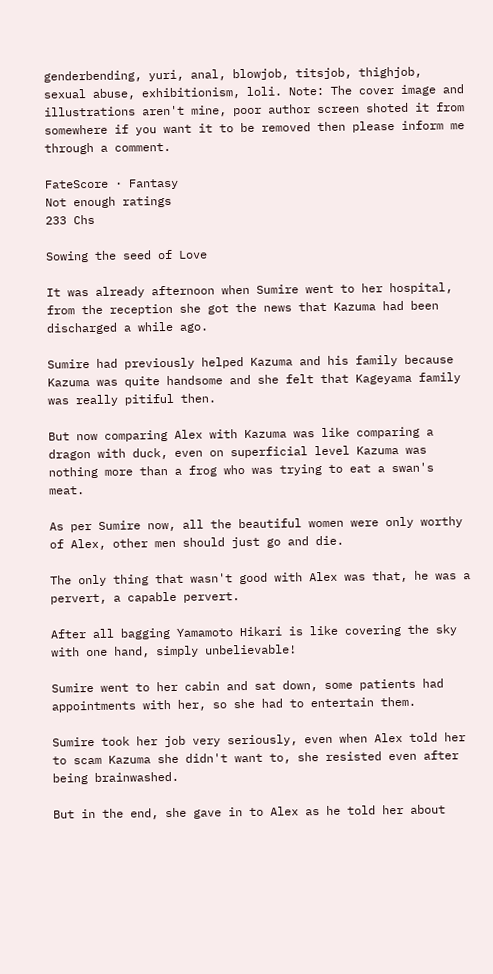genderbending, yuri, anal, blowjob, titsjob, thighjob, sexual abuse, exhibitionism, loli. Note: The cover image and illustrations aren't mine, poor author screen shoted it from somewhere if you want it to be removed then please inform me through a comment.

FateScore · Fantasy
Not enough ratings
233 Chs

Sowing the seed of Love

It was already afternoon when Sumire went to her hospital, from the reception she got the news that Kazuma had been discharged a while ago.

Sumire had previously helped Kazuma and his family because Kazuma was quite handsome and she felt that Kageyama family was really pitiful then.

But now comparing Alex with Kazuma was like comparing a dragon with duck, even on superficial level Kazuma was nothing more than a frog who was trying to eat a swan's meat.

As per Sumire now, all the beautiful women were only worthy of Alex, other men should just go and die.

The only thing that wasn't good with Alex was that, he was a pervert, a capable pervert.

After all bagging Yamamoto Hikari is like covering the sky with one hand, simply unbelievable!

Sumire went to her cabin and sat down, some patients had appointments with her, so she had to entertain them.

Sumire took her job very seriously, even when Alex told her to scam Kazuma she didn't want to, she resisted even after being brainwashed.

But in the end, she gave in to Alex as he told her about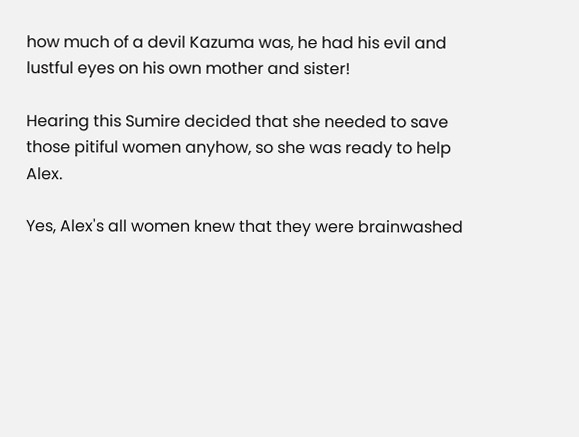how much of a devil Kazuma was, he had his evil and lustful eyes on his own mother and sister!

Hearing this Sumire decided that she needed to save those pitiful women anyhow, so she was ready to help Alex.

Yes, Alex's all women knew that they were brainwashed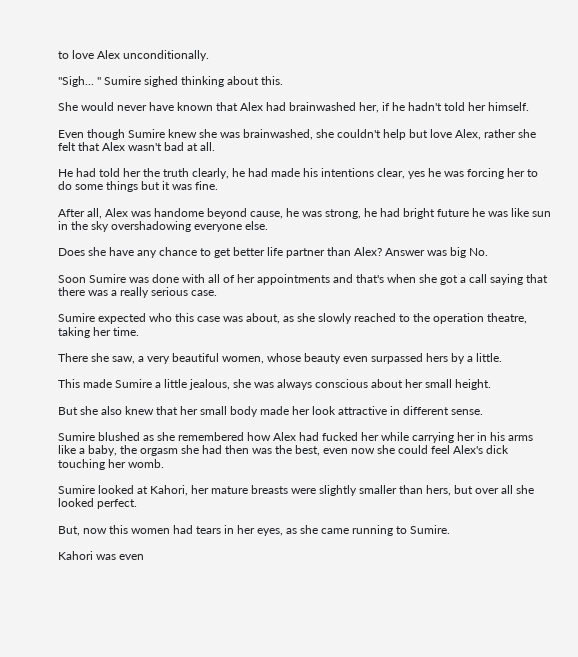to love Alex unconditionally.

"Sigh... " Sumire sighed thinking about this.

She would never have known that Alex had brainwashed her, if he hadn't told her himself.

Even though Sumire knew she was brainwashed, she couldn't help but love Alex, rather she felt that Alex wasn't bad at all.

He had told her the truth clearly, he had made his intentions clear, yes he was forcing her to do some things but it was fine.

After all, Alex was handome beyond cause, he was strong, he had bright future he was like sun in the sky overshadowing everyone else.

Does she have any chance to get better life partner than Alex? Answer was big No.

Soon Sumire was done with all of her appointments and that's when she got a call saying that there was a really serious case.

Sumire expected who this case was about, as she slowly reached to the operation theatre, taking her time.

There she saw, a very beautiful women, whose beauty even surpassed hers by a little.

This made Sumire a little jealous, she was always conscious about her small height.

But she also knew that her small body made her look attractive in different sense.

Sumire blushed as she remembered how Alex had fucked her while carrying her in his arms like a baby, the orgasm she had then was the best, even now she could feel Alex's dick touching her womb.

Sumire looked at Kahori, her mature breasts were slightly smaller than hers, but over all she looked perfect.

But, now this women had tears in her eyes, as she came running to Sumire.

Kahori was even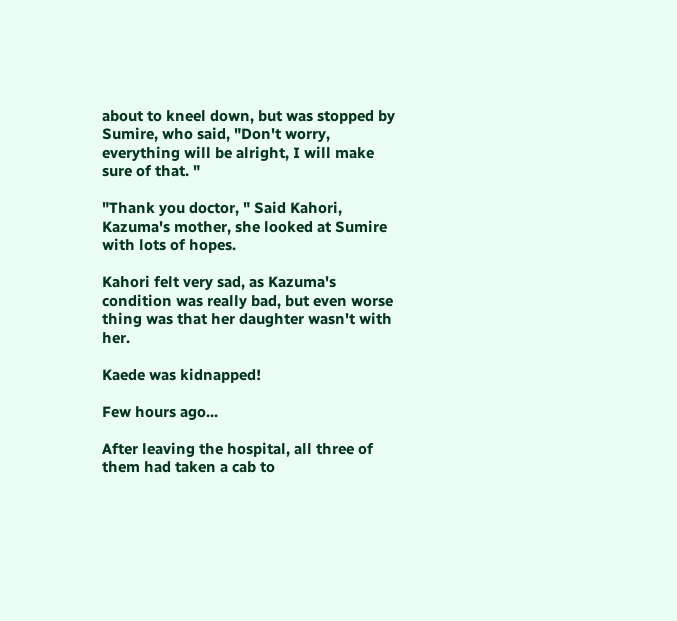about to kneel down, but was stopped by Sumire, who said, "Don't worry, everything will be alright, I will make sure of that. "

"Thank you doctor, " Said Kahori, Kazuma's mother, she looked at Sumire with lots of hopes.

Kahori felt very sad, as Kazuma's condition was really bad, but even worse thing was that her daughter wasn't with her.

Kaede was kidnapped!

Few hours ago...

After leaving the hospital, all three of them had taken a cab to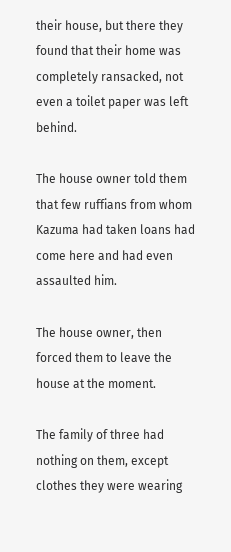their house, but there they found that their home was completely ransacked, not even a toilet paper was left behind.

The house owner told them that few ruffians from whom Kazuma had taken loans had come here and had even assaulted him.

The house owner, then forced them to leave the house at the moment.

The family of three had nothing on them, except clothes they were wearing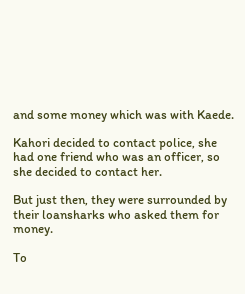and some money which was with Kaede.

Kahori decided to contact police, she had one friend who was an officer, so she decided to contact her.

But just then, they were surrounded by their loansharks who asked them for money.

To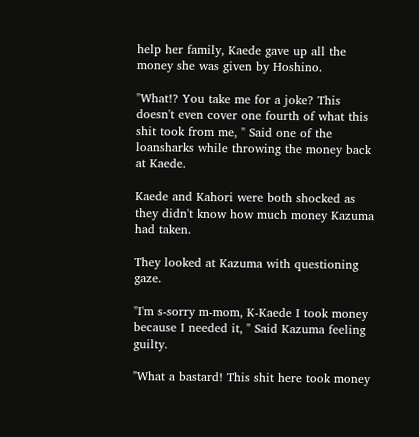help her family, Kaede gave up all the money she was given by Hoshino.

"What!? You take me for a joke? This doesn't even cover one fourth of what this shit took from me, " Said one of the loansharks while throwing the money back at Kaede.

Kaede and Kahori were both shocked as they didn't know how much money Kazuma had taken.

They looked at Kazuma with questioning gaze.

"I'm s-sorry m-mom, K-Kaede I took money because I needed it, " Said Kazuma feeling guilty.

"What a bastard! This shit here took money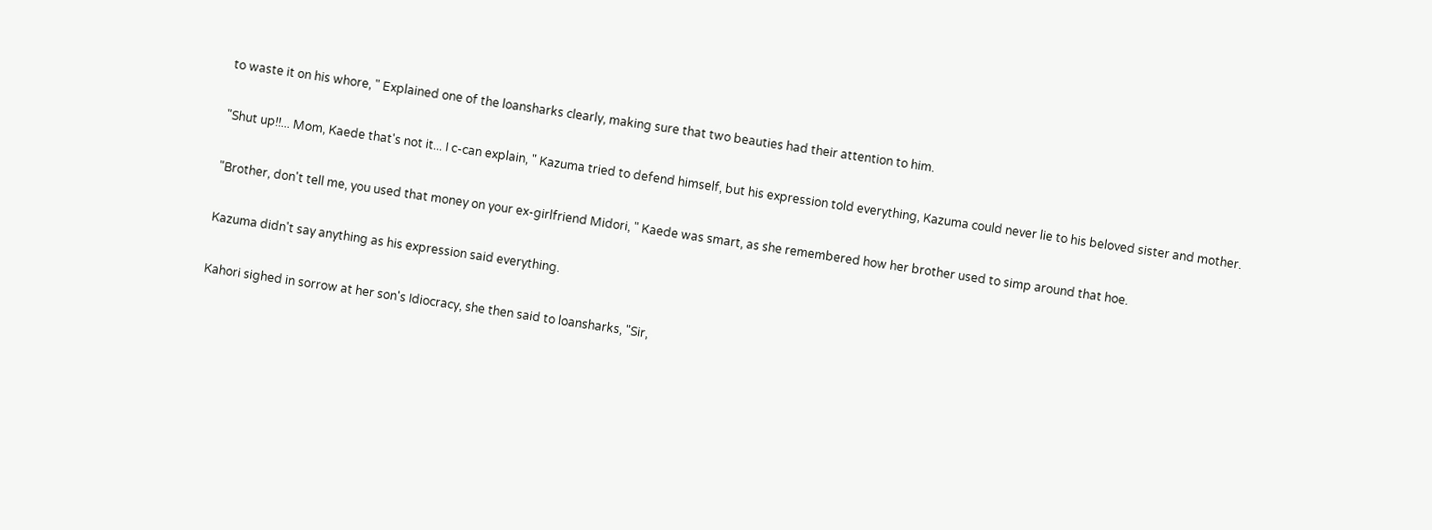to waste it on his whore, " Explained one of the loansharks clearly, making sure that two beauties had their attention to him.

"Shut up!!... Mom, Kaede that's not it... I c-can explain, " Kazuma tried to defend himself, but his expression told everything, Kazuma could never lie to his beloved sister and mother.

"Brother, don't tell me, you used that money on your ex-girlfriend Midori, " Kaede was smart, as she remembered how her brother used to simp around that hoe.

Kazuma didn't say anything as his expression said everything.

Kahori sighed in sorrow at her son's Idiocracy, she then said to loansharks, "Sir,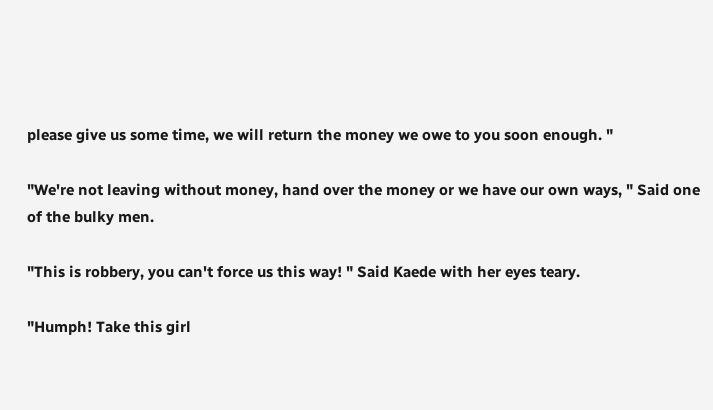please give us some time, we will return the money we owe to you soon enough. "

"We're not leaving without money, hand over the money or we have our own ways, " Said one of the bulky men.

"This is robbery, you can't force us this way! " Said Kaede with her eyes teary.

"Humph! Take this girl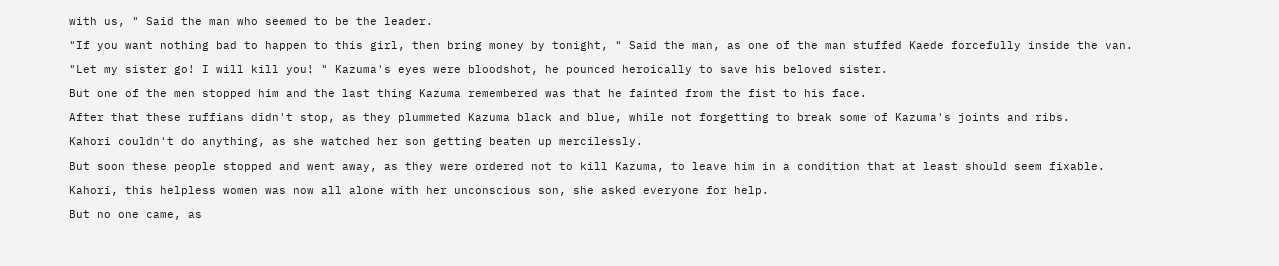with us, " Said the man who seemed to be the leader.

"If you want nothing bad to happen to this girl, then bring money by tonight, " Said the man, as one of the man stuffed Kaede forcefully inside the van.

"Let my sister go! I will kill you! " Kazuma's eyes were bloodshot, he pounced heroically to save his beloved sister.

But one of the men stopped him and the last thing Kazuma remembered was that he fainted from the fist to his face.

After that these ruffians didn't stop, as they plummeted Kazuma black and blue, while not forgetting to break some of Kazuma's joints and ribs.

Kahori couldn't do anything, as she watched her son getting beaten up mercilessly.

But soon these people stopped and went away, as they were ordered not to kill Kazuma, to leave him in a condition that at least should seem fixable.

Kahori, this helpless women was now all alone with her unconscious son, she asked everyone for help.

But no one came, as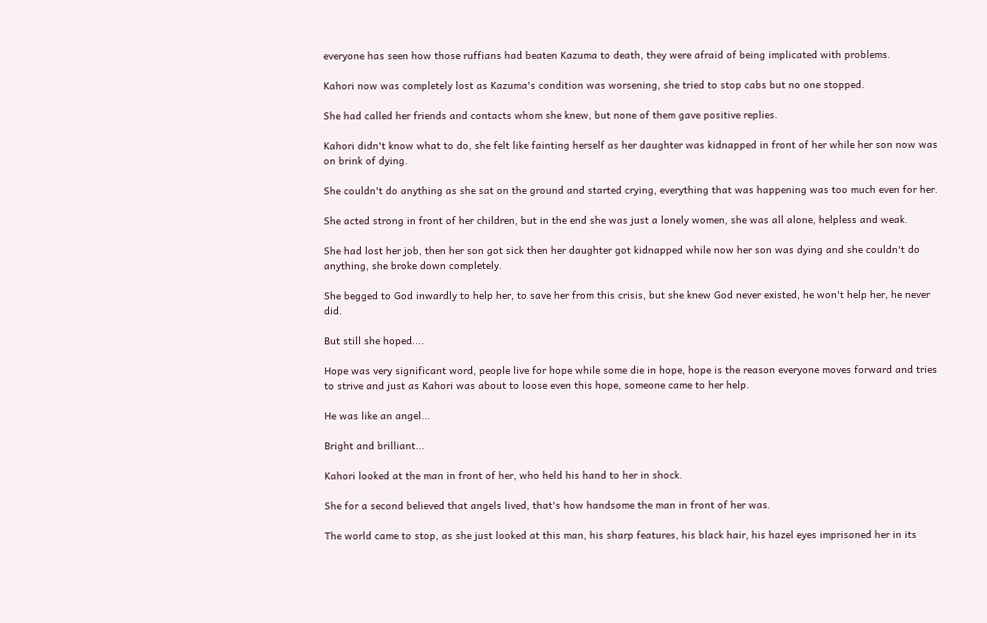everyone has seen how those ruffians had beaten Kazuma to death, they were afraid of being implicated with problems.

Kahori now was completely lost as Kazuma's condition was worsening, she tried to stop cabs but no one stopped.

She had called her friends and contacts whom she knew, but none of them gave positive replies.

Kahori didn't know what to do, she felt like fainting herself as her daughter was kidnapped in front of her while her son now was on brink of dying.

She couldn't do anything as she sat on the ground and started crying, everything that was happening was too much even for her.

She acted strong in front of her children, but in the end she was just a lonely women, she was all alone, helpless and weak.

She had lost her job, then her son got sick then her daughter got kidnapped while now her son was dying and she couldn't do anything, she broke down completely.

She begged to God inwardly to help her, to save her from this crisis, but she knew God never existed, he won't help her, he never did.

But still she hoped....

Hope was very significant word, people live for hope while some die in hope, hope is the reason everyone moves forward and tries to strive and just as Kahori was about to loose even this hope, someone came to her help.

He was like an angel...

Bright and brilliant...

Kahori looked at the man in front of her, who held his hand to her in shock.

She for a second believed that angels lived, that's how handsome the man in front of her was.

The world came to stop, as she just looked at this man, his sharp features, his black hair, his hazel eyes imprisoned her in its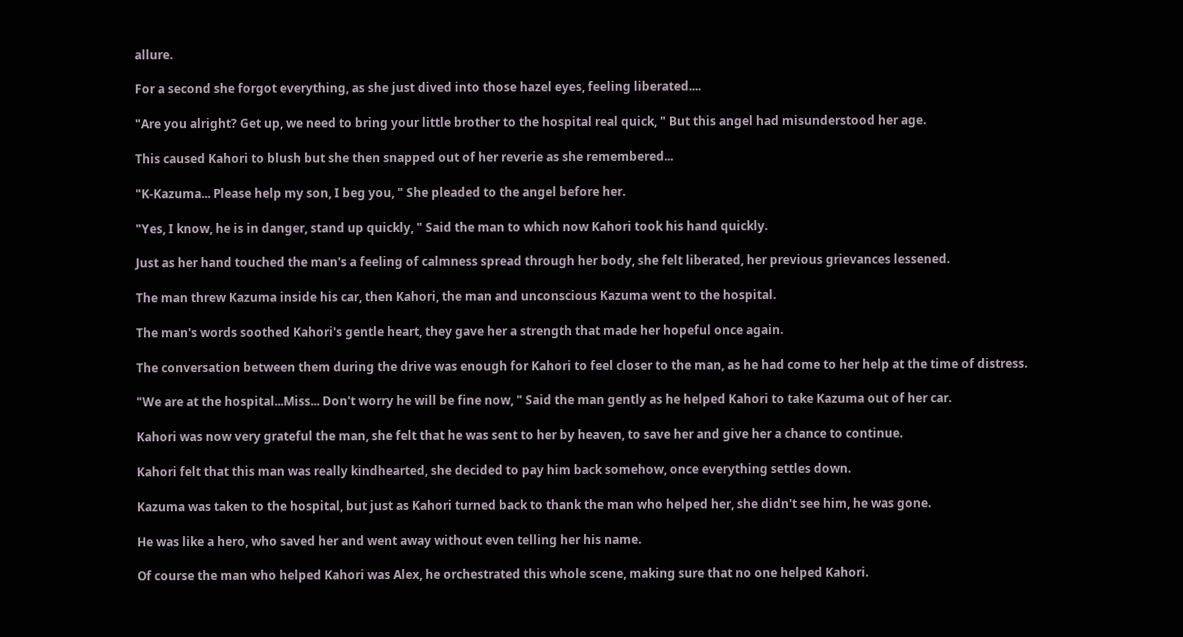allure.

For a second she forgot everything, as she just dived into those hazel eyes, feeling liberated....

"Are you alright? Get up, we need to bring your little brother to the hospital real quick, " But this angel had misunderstood her age.

This caused Kahori to blush but she then snapped out of her reverie as she remembered...

"K-Kazuma... Please help my son, I beg you, " She pleaded to the angel before her.

"Yes, I know, he is in danger, stand up quickly, " Said the man to which now Kahori took his hand quickly.

Just as her hand touched the man's a feeling of calmness spread through her body, she felt liberated, her previous grievances lessened.

The man threw Kazuma inside his car, then Kahori, the man and unconscious Kazuma went to the hospital.

The man's words soothed Kahori's gentle heart, they gave her a strength that made her hopeful once again.

The conversation between them during the drive was enough for Kahori to feel closer to the man, as he had come to her help at the time of distress.

"We are at the hospital...Miss... Don't worry he will be fine now, " Said the man gently as he helped Kahori to take Kazuma out of her car.

Kahori was now very grateful the man, she felt that he was sent to her by heaven, to save her and give her a chance to continue.

Kahori felt that this man was really kindhearted, she decided to pay him back somehow, once everything settles down.

Kazuma was taken to the hospital, but just as Kahori turned back to thank the man who helped her, she didn't see him, he was gone.

He was like a hero, who saved her and went away without even telling her his name.

Of course the man who helped Kahori was Alex, he orchestrated this whole scene, making sure that no one helped Kahori.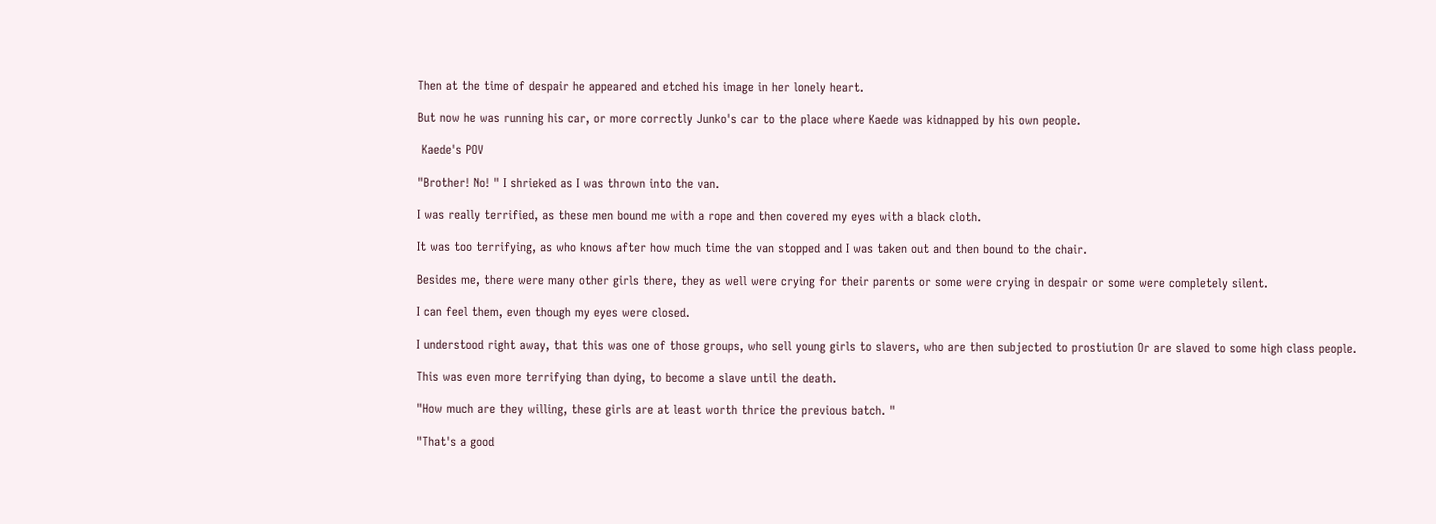Then at the time of despair he appeared and etched his image in her lonely heart.

But now he was running his car, or more correctly Junko's car to the place where Kaede was kidnapped by his own people.

 Kaede's POV

"Brother! No! " I shrieked as I was thrown into the van.

I was really terrified, as these men bound me with a rope and then covered my eyes with a black cloth.

It was too terrifying, as who knows after how much time the van stopped and I was taken out and then bound to the chair.

Besides me, there were many other girls there, they as well were crying for their parents or some were crying in despair or some were completely silent.

I can feel them, even though my eyes were closed.

I understood right away, that this was one of those groups, who sell young girls to slavers, who are then subjected to prostiution Or are slaved to some high class people.

This was even more terrifying than dying, to become a slave until the death.

"How much are they willing, these girls are at least worth thrice the previous batch. "

"That's a good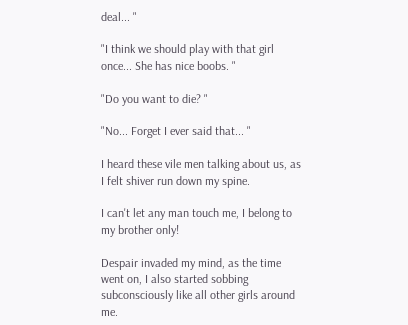deal... "

"I think we should play with that girl once... She has nice boobs. "

"Do you want to die? "

"No... Forget I ever said that... "

I heard these vile men talking about us, as I felt shiver run down my spine.

I can't let any man touch me, I belong to my brother only!

Despair invaded my mind, as the time went on, I also started sobbing subconsciously like all other girls around me.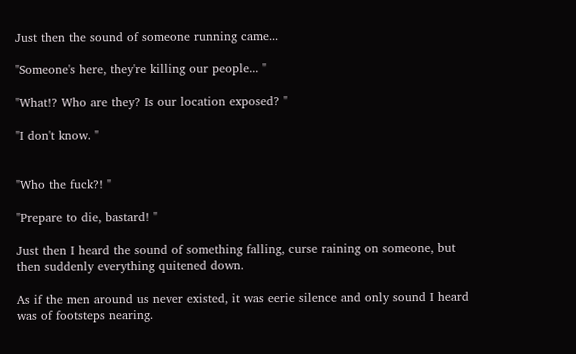Just then the sound of someone running came...

"Someone's here, they're killing our people... "

"What!? Who are they? Is our location exposed? "

"I don't know. "


"Who the fuck?! "

"Prepare to die, bastard! "

Just then I heard the sound of something falling, curse raining on someone, but then suddenly everything quitened down.

As if the men around us never existed, it was eerie silence and only sound I heard was of footsteps nearing.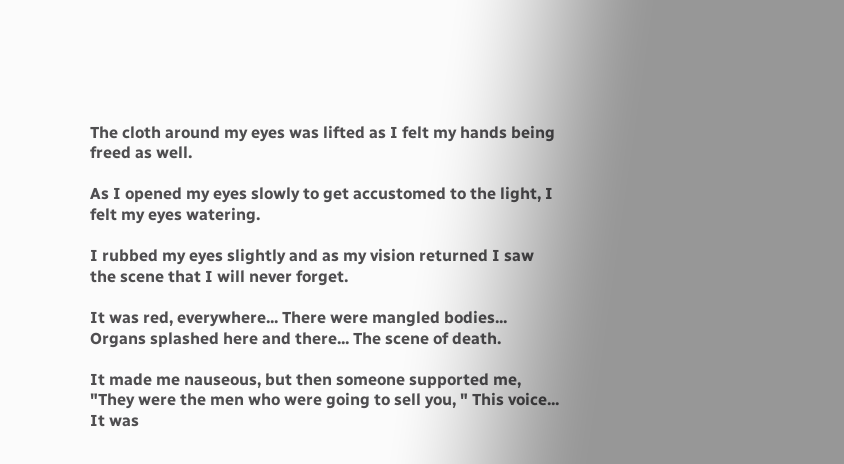The cloth around my eyes was lifted as I felt my hands being freed as well.

As I opened my eyes slowly to get accustomed to the light, I felt my eyes watering.

I rubbed my eyes slightly and as my vision returned I saw the scene that I will never forget.

It was red, everywhere... There were mangled bodies... Organs splashed here and there... The scene of death.

It made me nauseous, but then someone supported me, "They were the men who were going to sell you, " This voice... It was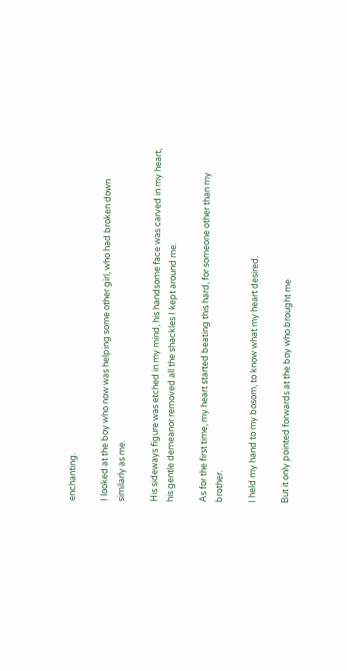enchanting.

I looked at the boy who now was helping some other girl, who had broken down similarly as me.

His sideways figure was etched in my mind, his handsome face was carved in my heart, his gentle demeanor removed all the shackles I kept around me.

As for the first time, my heart started beating this hard, for someone other than my brother.

I held my hand to my bosom, to know what my heart desired.

But it only pointed forwards at the boy who brought me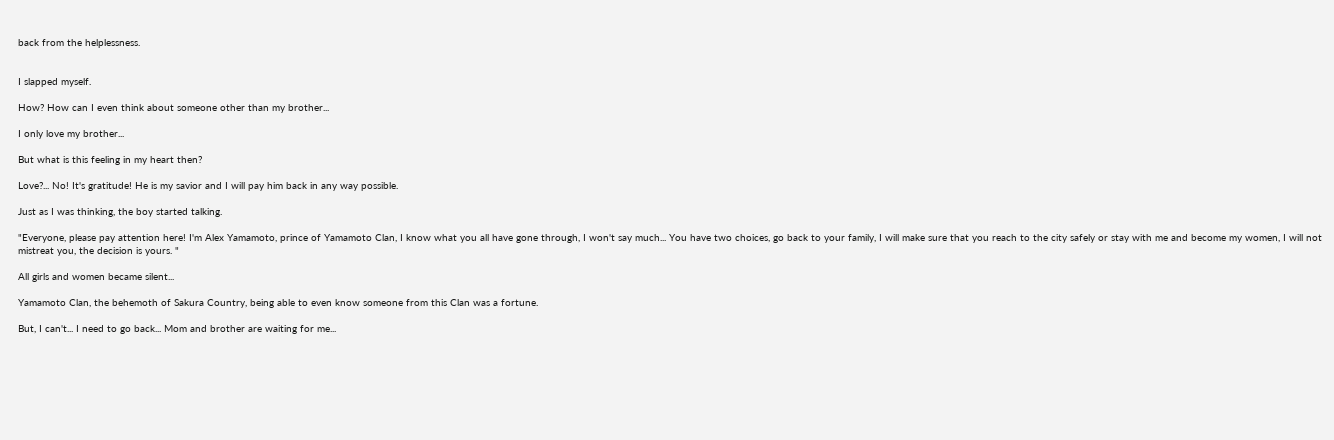back from the helplessness.


I slapped myself.

How? How can I even think about someone other than my brother...

I only love my brother...

But what is this feeling in my heart then?

Love?... No! It's gratitude! He is my savior and I will pay him back in any way possible.

Just as I was thinking, the boy started talking.

"Everyone, please pay attention here! I'm Alex Yamamoto, prince of Yamamoto Clan, I know what you all have gone through, I won't say much... You have two choices, go back to your family, I will make sure that you reach to the city safely or stay with me and become my women, I will not mistreat you, the decision is yours. "

All girls and women became silent...

Yamamoto Clan, the behemoth of Sakura Country, being able to even know someone from this Clan was a fortune.

But, I can't... I need to go back... Mom and brother are waiting for me...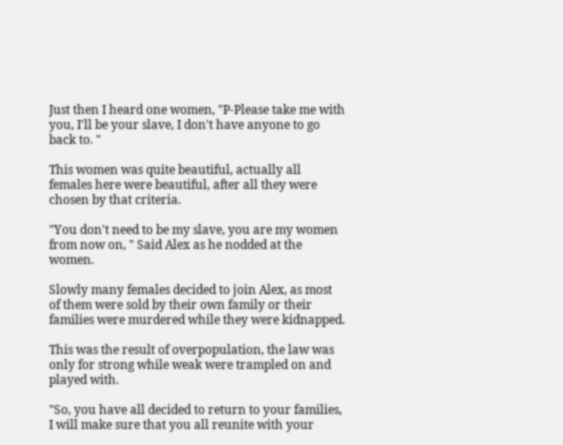Just then I heard one women, "P-Please take me with you, I'll be your slave, I don't have anyone to go back to. "

This women was quite beautiful, actually all females here were beautiful, after all they were chosen by that criteria.

"You don't need to be my slave, you are my women from now on, " Said Alex as he nodded at the women.

Slowly many females decided to join Alex, as most of them were sold by their own family or their families were murdered while they were kidnapped.

This was the result of overpopulation, the law was only for strong while weak were trampled on and played with.

"So, you have all decided to return to your families, I will make sure that you all reunite with your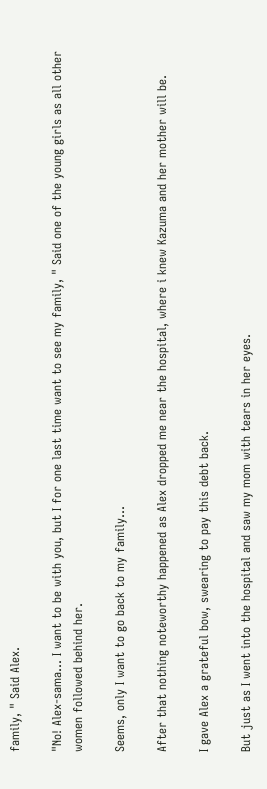family, " Said Alex.

"No! Alex-sama... I want to be with you, but I for one last time want to see my family, " Said one of the young girls as all other women followed behind her.

Seems, only I want to go back to my family...

After that nothing noteworthy happened as Alex dropped me near the hospital, where i knew Kazuma and her mother will be.

I gave Alex a grateful bow, swearing to pay this debt back.

But just as I went into the hospital and saw my mom with tears in her eyes.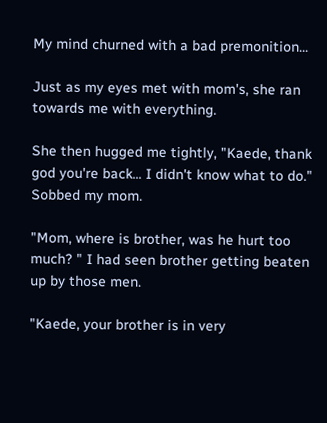My mind churned with a bad premonition...

Just as my eyes met with mom's, she ran towards me with everything.

She then hugged me tightly, "Kaede, thank god you're back... I didn't know what to do." Sobbed my mom.

"Mom, where is brother, was he hurt too much? " I had seen brother getting beaten up by those men.

"Kaede, your brother is in very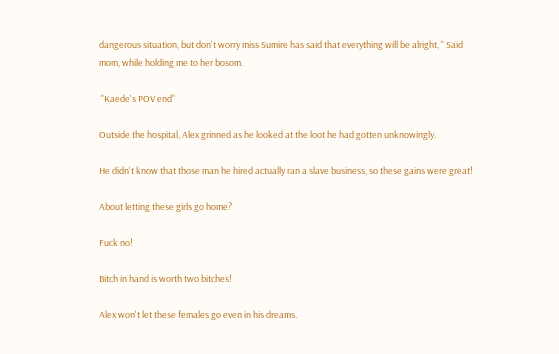dangerous situation, but don't worry miss Sumire has said that everything will be alright, " Said mom, while holding me to her bosom.

 "Kaede's POV end"

Outside the hospital, Alex grinned as he looked at the loot he had gotten unknowingly.

He didn't know that those man he hired actually ran a slave business, so these gains were great!

About letting these girls go home?

Fuck no!

Bitch in hand is worth two bitches!

Alex won't let these females go even in his dreams.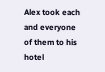Alex took each and everyone of them to his hotel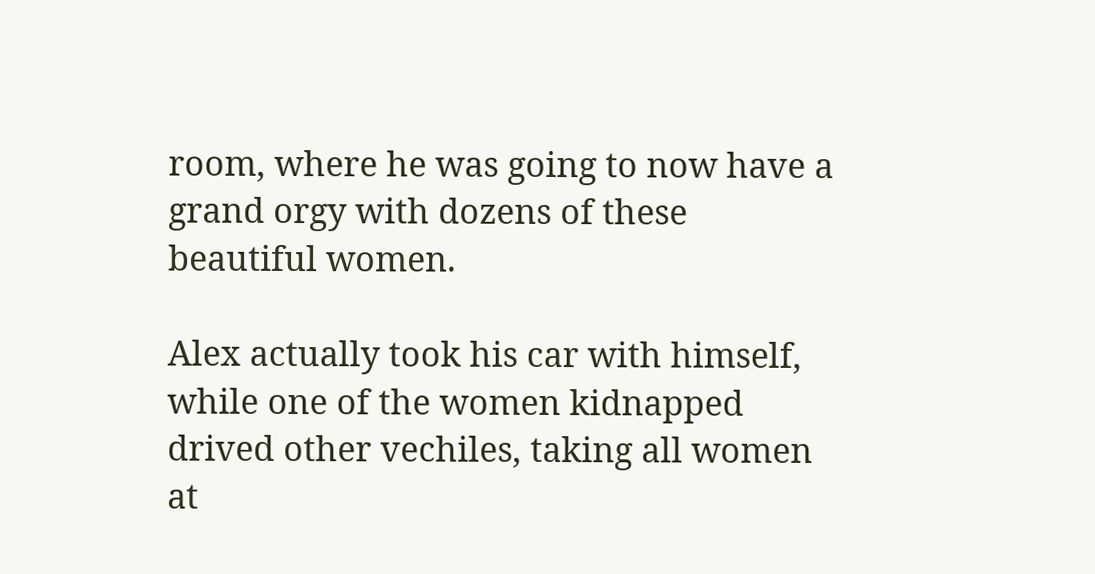room, where he was going to now have a grand orgy with dozens of these beautiful women.

Alex actually took his car with himself, while one of the women kidnapped drived other vechiles, taking all women at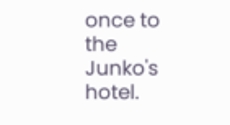once to the Junko's hotel.